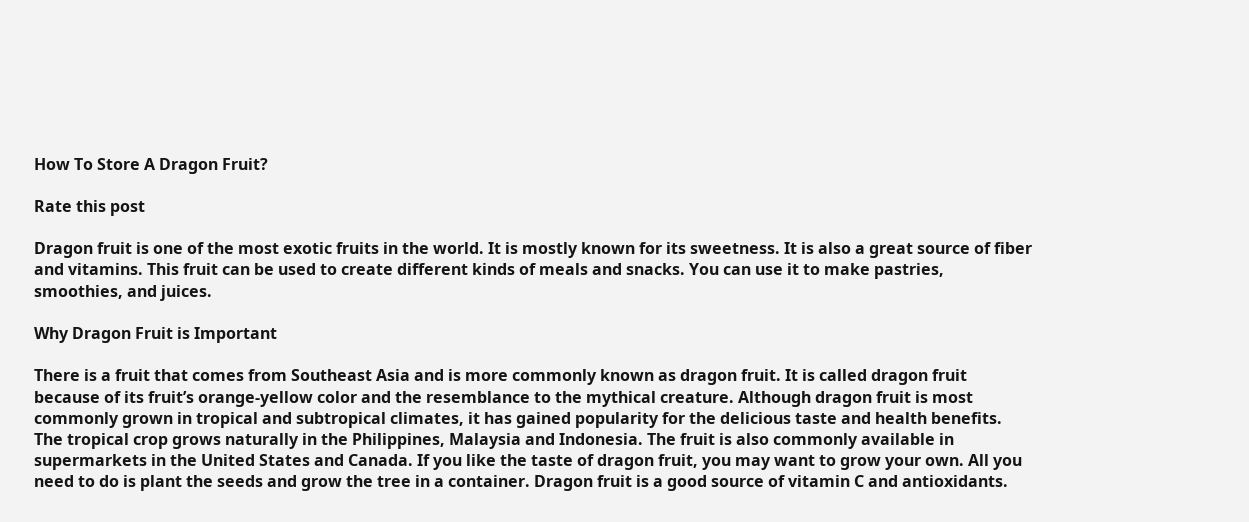How To Store A Dragon Fruit?

Rate this post

Dragon fruit is one of the most exotic fruits in the world. It is mostly known for its sweetness. It is also a great source of fiber and vitamins. This fruit can be used to create different kinds of meals and snacks. You can use it to make pastries, smoothies, and juices.

Why Dragon Fruit is Important

There is a fruit that comes from Southeast Asia and is more commonly known as dragon fruit. It is called dragon fruit because of its fruit’s orange-yellow color and the resemblance to the mythical creature. Although dragon fruit is most commonly grown in tropical and subtropical climates, it has gained popularity for the delicious taste and health benefits. The tropical crop grows naturally in the Philippines, Malaysia and Indonesia. The fruit is also commonly available in supermarkets in the United States and Canada. If you like the taste of dragon fruit, you may want to grow your own. All you need to do is plant the seeds and grow the tree in a container. Dragon fruit is a good source of vitamin C and antioxidants.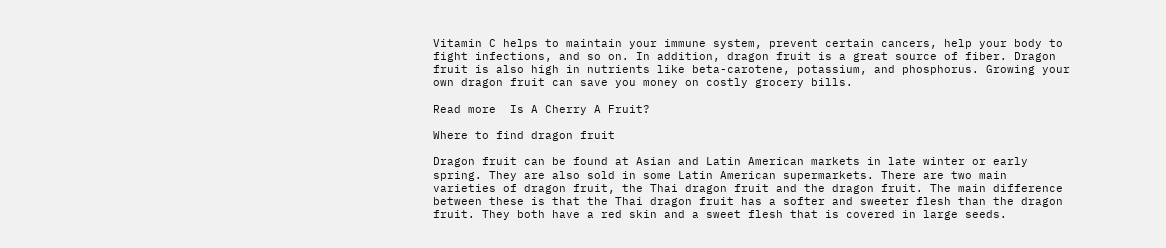Vitamin C helps to maintain your immune system, prevent certain cancers, help your body to fight infections, and so on. In addition, dragon fruit is a great source of fiber. Dragon fruit is also high in nutrients like beta-carotene, potassium, and phosphorus. Growing your own dragon fruit can save you money on costly grocery bills.

Read more  Is A Cherry A Fruit?

Where to find dragon fruit

Dragon fruit can be found at Asian and Latin American markets in late winter or early spring. They are also sold in some Latin American supermarkets. There are two main varieties of dragon fruit, the Thai dragon fruit and the dragon fruit. The main difference between these is that the Thai dragon fruit has a softer and sweeter flesh than the dragon fruit. They both have a red skin and a sweet flesh that is covered in large seeds.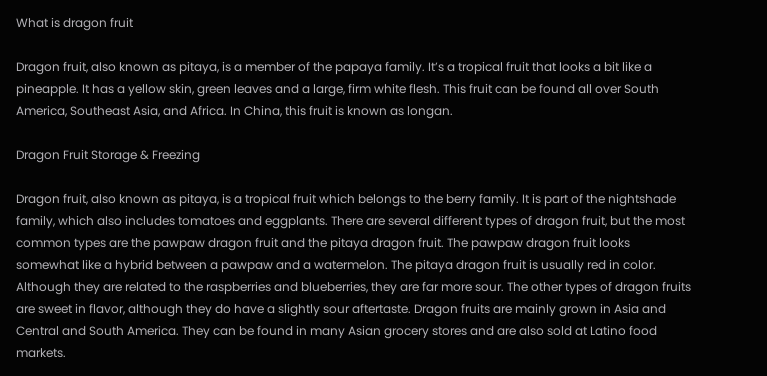What is dragon fruit

Dragon fruit, also known as pitaya, is a member of the papaya family. It’s a tropical fruit that looks a bit like a pineapple. It has a yellow skin, green leaves and a large, firm white flesh. This fruit can be found all over South America, Southeast Asia, and Africa. In China, this fruit is known as longan.

Dragon Fruit Storage & Freezing

Dragon fruit, also known as pitaya, is a tropical fruit which belongs to the berry family. It is part of the nightshade family, which also includes tomatoes and eggplants. There are several different types of dragon fruit, but the most common types are the pawpaw dragon fruit and the pitaya dragon fruit. The pawpaw dragon fruit looks somewhat like a hybrid between a pawpaw and a watermelon. The pitaya dragon fruit is usually red in color. Although they are related to the raspberries and blueberries, they are far more sour. The other types of dragon fruits are sweet in flavor, although they do have a slightly sour aftertaste. Dragon fruits are mainly grown in Asia and Central and South America. They can be found in many Asian grocery stores and are also sold at Latino food markets.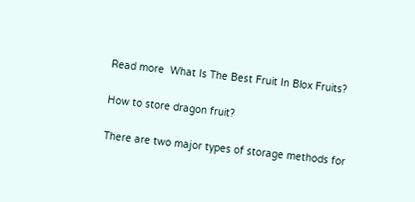Read more  What Is The Best Fruit In Blox Fruits?

How to store dragon fruit?

There are two major types of storage methods for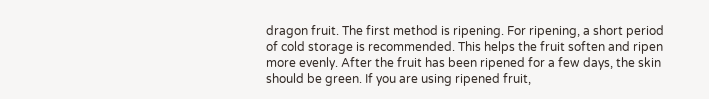dragon fruit. The first method is ripening. For ripening, a short period of cold storage is recommended. This helps the fruit soften and ripen more evenly. After the fruit has been ripened for a few days, the skin should be green. If you are using ripened fruit,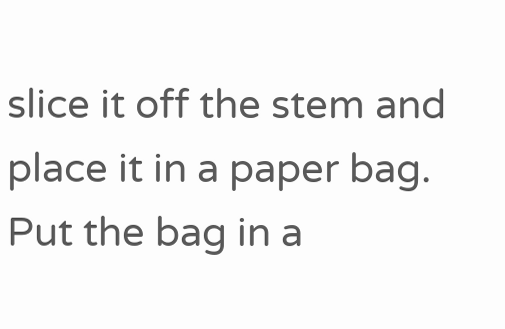slice it off the stem and place it in a paper bag. Put the bag in a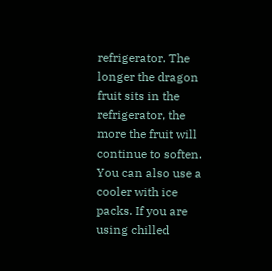refrigerator. The longer the dragon fruit sits in the refrigerator, the more the fruit will continue to soften. You can also use a cooler with ice packs. If you are using chilled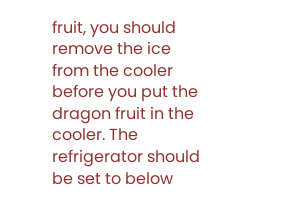fruit, you should remove the ice from the cooler before you put the dragon fruit in the cooler. The refrigerator should be set to below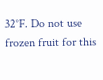32°F. Do not use frozen fruit for this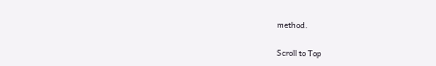method.

Scroll to Top